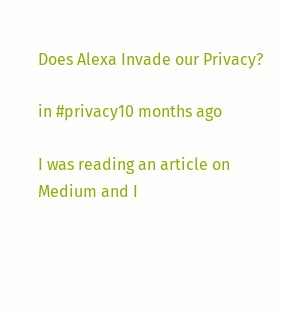Does Alexa Invade our Privacy?

in #privacy10 months ago

I was reading an article on Medium and I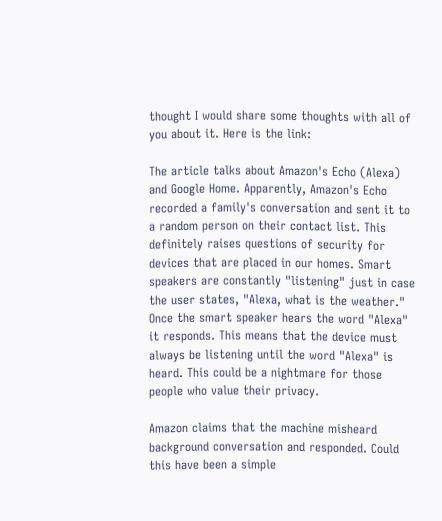thought I would share some thoughts with all of you about it. Here is the link:

The article talks about Amazon's Echo (Alexa) and Google Home. Apparently, Amazon's Echo recorded a family's conversation and sent it to a random person on their contact list. This definitely raises questions of security for devices that are placed in our homes. Smart speakers are constantly "listening" just in case the user states, "Alexa, what is the weather." Once the smart speaker hears the word "Alexa" it responds. This means that the device must always be listening until the word "Alexa" is heard. This could be a nightmare for those people who value their privacy.

Amazon claims that the machine misheard background conversation and responded. Could this have been a simple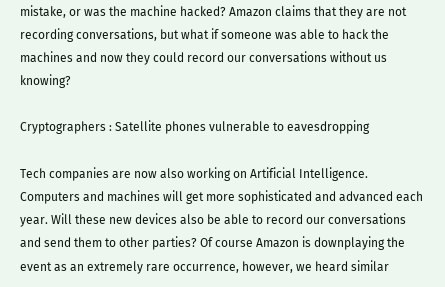mistake, or was the machine hacked? Amazon claims that they are not recording conversations, but what if someone was able to hack the machines and now they could record our conversations without us knowing?

Cryptographers : Satellite phones vulnerable to eavesdropping

Tech companies are now also working on Artificial Intelligence. Computers and machines will get more sophisticated and advanced each year. Will these new devices also be able to record our conversations and send them to other parties? Of course Amazon is downplaying the event as an extremely rare occurrence, however, we heard similar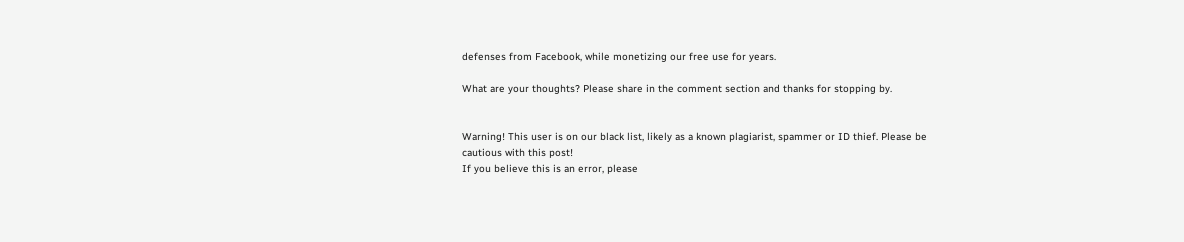defenses from Facebook, while monetizing our free use for years.

What are your thoughts? Please share in the comment section and thanks for stopping by.


Warning! This user is on our black list, likely as a known plagiarist, spammer or ID thief. Please be cautious with this post!
If you believe this is an error, please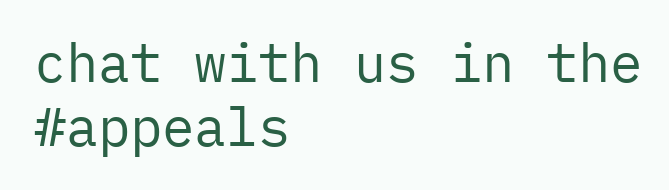chat with us in the #appeals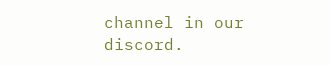channel in our discord.